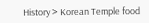History > Korean Temple food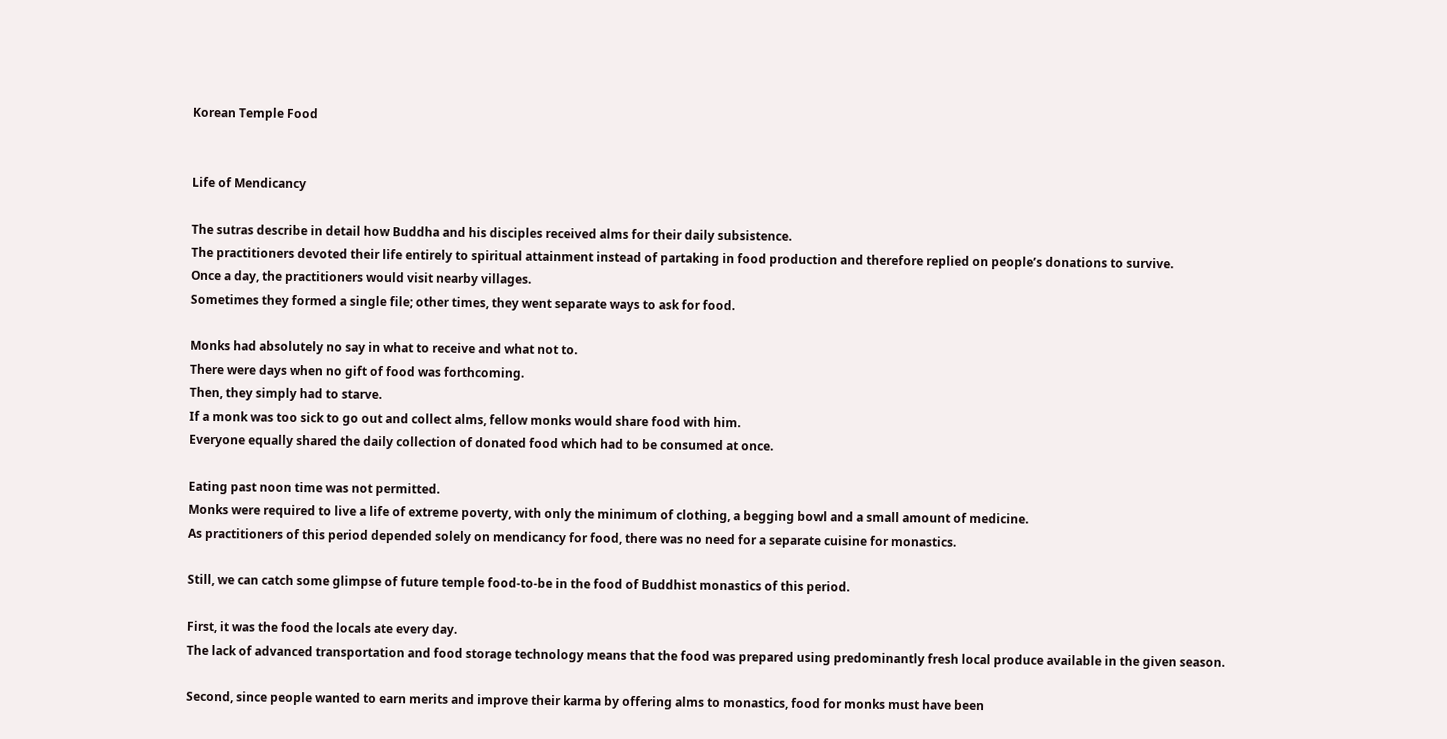Korean Temple Food


Life of Mendicancy

The sutras describe in detail how Buddha and his disciples received alms for their daily subsistence.
The practitioners devoted their life entirely to spiritual attainment instead of partaking in food production and therefore replied on people’s donations to survive.
Once a day, the practitioners would visit nearby villages.
Sometimes they formed a single file; other times, they went separate ways to ask for food.

Monks had absolutely no say in what to receive and what not to.
There were days when no gift of food was forthcoming.
Then, they simply had to starve.
If a monk was too sick to go out and collect alms, fellow monks would share food with him.
Everyone equally shared the daily collection of donated food which had to be consumed at once.

Eating past noon time was not permitted.
Monks were required to live a life of extreme poverty, with only the minimum of clothing, a begging bowl and a small amount of medicine.
As practitioners of this period depended solely on mendicancy for food, there was no need for a separate cuisine for monastics.

Still, we can catch some glimpse of future temple food-to-be in the food of Buddhist monastics of this period.

First, it was the food the locals ate every day.
The lack of advanced transportation and food storage technology means that the food was prepared using predominantly fresh local produce available in the given season.

Second, since people wanted to earn merits and improve their karma by offering alms to monastics, food for monks must have been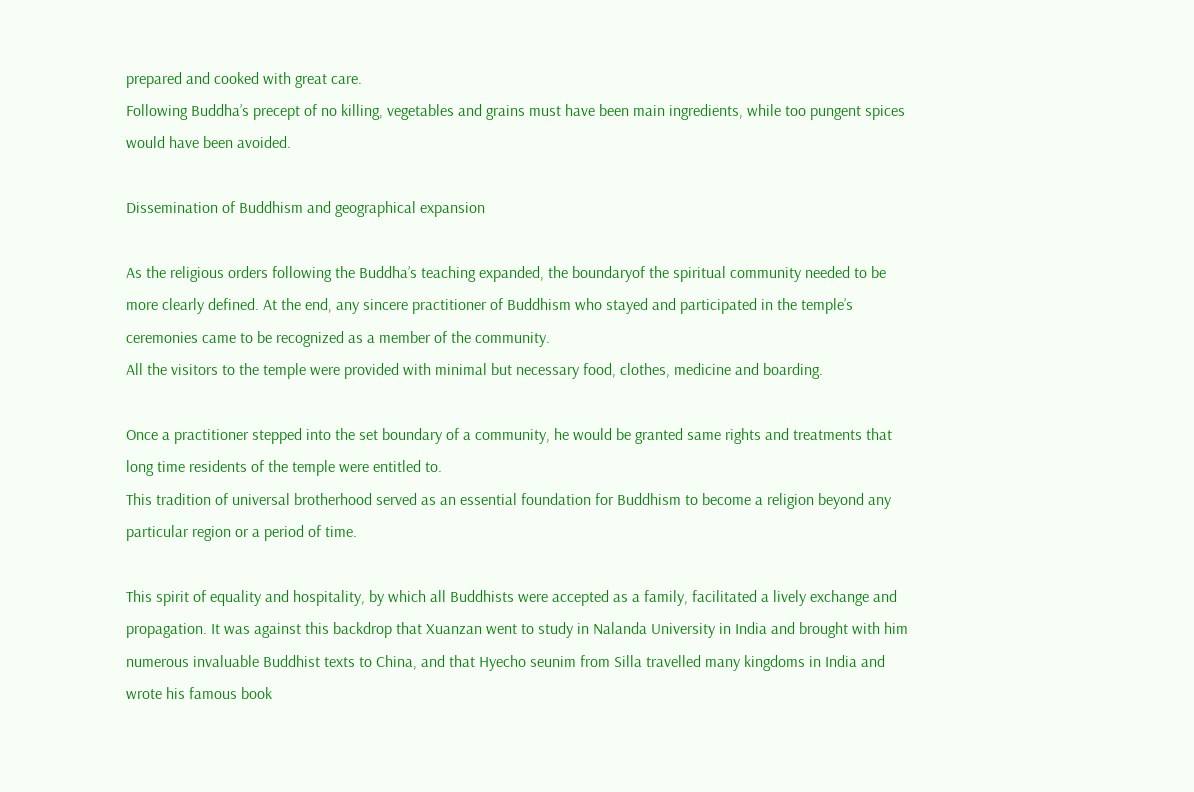prepared and cooked with great care.
Following Buddha’s precept of no killing, vegetables and grains must have been main ingredients, while too pungent spices would have been avoided.

Dissemination of Buddhism and geographical expansion

As the religious orders following the Buddha’s teaching expanded, the boundaryof the spiritual community needed to be more clearly defined. At the end, any sincere practitioner of Buddhism who stayed and participated in the temple’s ceremonies came to be recognized as a member of the community.
All the visitors to the temple were provided with minimal but necessary food, clothes, medicine and boarding.

Once a practitioner stepped into the set boundary of a community, he would be granted same rights and treatments that long time residents of the temple were entitled to.
This tradition of universal brotherhood served as an essential foundation for Buddhism to become a religion beyond any particular region or a period of time.

This spirit of equality and hospitality, by which all Buddhists were accepted as a family, facilitated a lively exchange and propagation. It was against this backdrop that Xuanzan went to study in Nalanda University in India and brought with him numerous invaluable Buddhist texts to China, and that Hyecho seunim from Silla travelled many kingdoms in India and wrote his famous book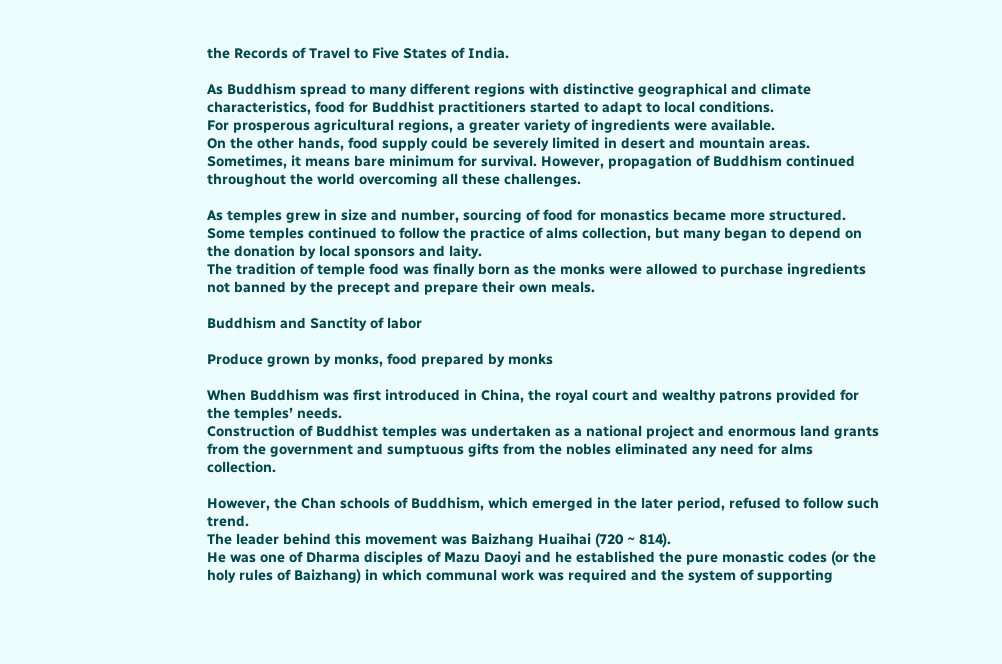the Records of Travel to Five States of India.

As Buddhism spread to many different regions with distinctive geographical and climate characteristics, food for Buddhist practitioners started to adapt to local conditions.
For prosperous agricultural regions, a greater variety of ingredients were available.
On the other hands, food supply could be severely limited in desert and mountain areas.
Sometimes, it means bare minimum for survival. However, propagation of Buddhism continued throughout the world overcoming all these challenges.

As temples grew in size and number, sourcing of food for monastics became more structured.
Some temples continued to follow the practice of alms collection, but many began to depend on the donation by local sponsors and laity.
The tradition of temple food was finally born as the monks were allowed to purchase ingredients not banned by the precept and prepare their own meals.

Buddhism and Sanctity of labor

Produce grown by monks, food prepared by monks

When Buddhism was first introduced in China, the royal court and wealthy patrons provided for the temples’ needs.
Construction of Buddhist temples was undertaken as a national project and enormous land grants from the government and sumptuous gifts from the nobles eliminated any need for alms collection.

However, the Chan schools of Buddhism, which emerged in the later period, refused to follow such trend.
The leader behind this movement was Baizhang Huaihai (720 ~ 814).
He was one of Dharma disciples of Mazu Daoyi and he established the pure monastic codes (or the holy rules of Baizhang) in which communal work was required and the system of supporting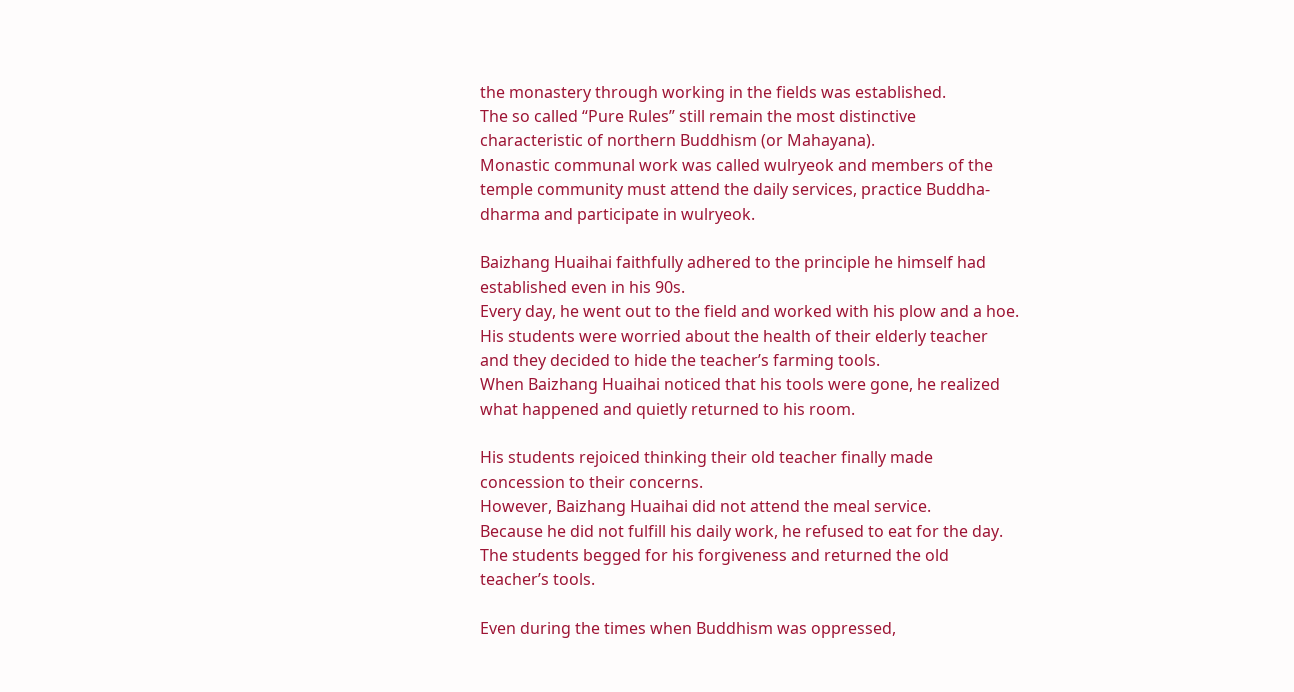the monastery through working in the fields was established.
The so called “Pure Rules” still remain the most distinctive characteristic of northern Buddhism (or Mahayana).
Monastic communal work was called wulryeok and members of the temple community must attend the daily services, practice Buddha-dharma and participate in wulryeok.

Baizhang Huaihai faithfully adhered to the principle he himself had established even in his 90s.
Every day, he went out to the field and worked with his plow and a hoe.
His students were worried about the health of their elderly teacher and they decided to hide the teacher’s farming tools.
When Baizhang Huaihai noticed that his tools were gone, he realized what happened and quietly returned to his room.

His students rejoiced thinking their old teacher finally made concession to their concerns.
However, Baizhang Huaihai did not attend the meal service.
Because he did not fulfill his daily work, he refused to eat for the day.
The students begged for his forgiveness and returned the old teacher’s tools.

Even during the times when Buddhism was oppressed,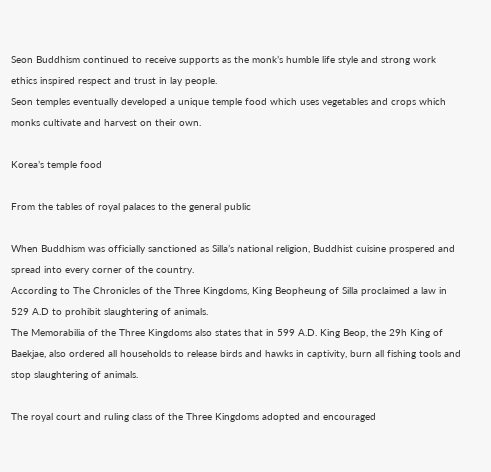Seon Buddhism continued to receive supports as the monk’s humble life style and strong work ethics inspired respect and trust in lay people.
Seon temples eventually developed a unique temple food which uses vegetables and crops which monks cultivate and harvest on their own.

Korea’s temple food

From the tables of royal palaces to the general public

When Buddhism was officially sanctioned as Silla’s national religion, Buddhist cuisine prospered and spread into every corner of the country.
According to The Chronicles of the Three Kingdoms, King Beopheung of Silla proclaimed a law in 529 A.D to prohibit slaughtering of animals.
The Memorabilia of the Three Kingdoms also states that in 599 A.D. King Beop, the 29h King of Baekjae, also ordered all households to release birds and hawks in captivity, burn all fishing tools and stop slaughtering of animals.

The royal court and ruling class of the Three Kingdoms adopted and encouraged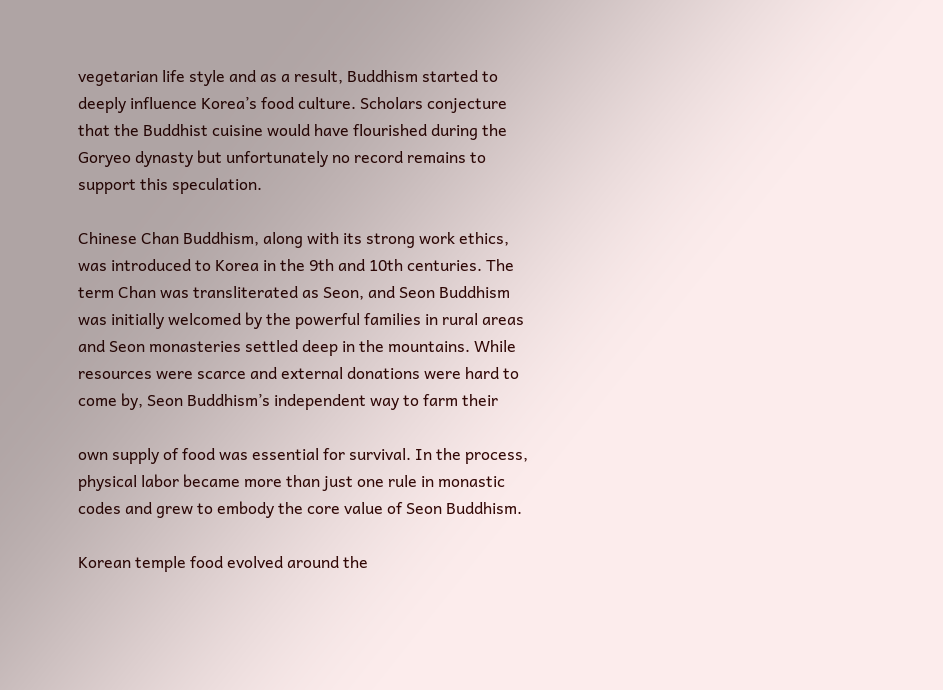vegetarian life style and as a result, Buddhism started to deeply influence Korea’s food culture. Scholars conjecture that the Buddhist cuisine would have flourished during the Goryeo dynasty but unfortunately no record remains to support this speculation.

Chinese Chan Buddhism, along with its strong work ethics, was introduced to Korea in the 9th and 10th centuries. The term Chan was transliterated as Seon, and Seon Buddhism was initially welcomed by the powerful families in rural areas and Seon monasteries settled deep in the mountains. While resources were scarce and external donations were hard to come by, Seon Buddhism’s independent way to farm their

own supply of food was essential for survival. In the process, physical labor became more than just one rule in monastic codes and grew to embody the core value of Seon Buddhism.

Korean temple food evolved around the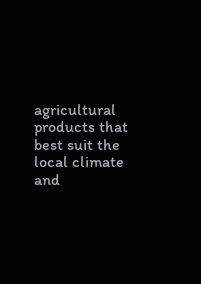agricultural products that best suit the local climate and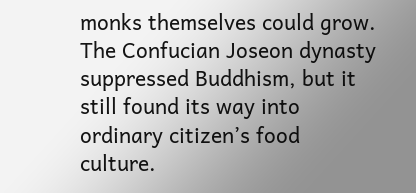monks themselves could grow. The Confucian Joseon dynasty suppressed Buddhism, but it still found its way into ordinary citizen’s food culture.